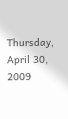Thursday, April 30, 2009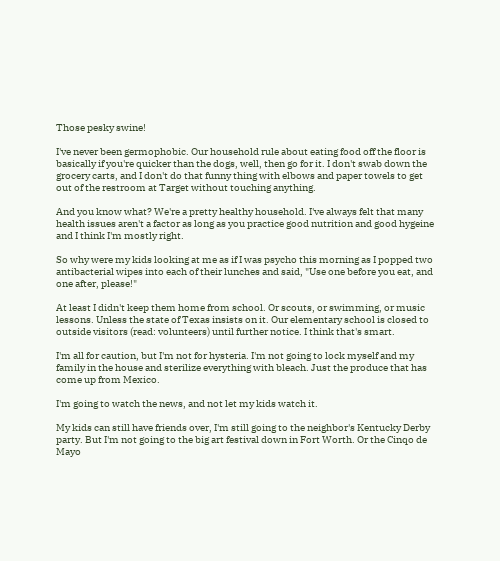Those pesky swine!

I've never been germophobic. Our household rule about eating food off the floor is basically if you're quicker than the dogs, well, then go for it. I don't swab down the grocery carts, and I don't do that funny thing with elbows and paper towels to get out of the restroom at Target without touching anything.

And you know what? We're a pretty healthy household. I've always felt that many health issues aren't a factor as long as you practice good nutrition and good hygeine and I think I'm mostly right.

So why were my kids looking at me as if I was psycho this morning as I popped two antibacterial wipes into each of their lunches and said, "Use one before you eat, and one after, please!"

At least I didn't keep them home from school. Or scouts, or swimming, or music lessons. Unless the state of Texas insists on it. Our elementary school is closed to outside visitors (read: volunteers) until further notice. I think that's smart.

I'm all for caution, but I'm not for hysteria. I'm not going to lock myself and my family in the house and sterilize everything with bleach. Just the produce that has come up from Mexico.

I'm going to watch the news, and not let my kids watch it.

My kids can still have friends over, I'm still going to the neighbor's Kentucky Derby party. But I'm not going to the big art festival down in Fort Worth. Or the Cinqo de Mayo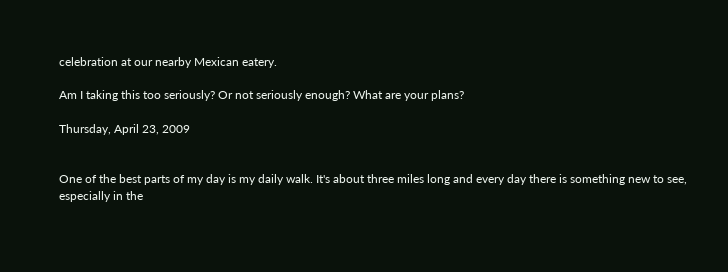celebration at our nearby Mexican eatery.

Am I taking this too seriously? Or not seriously enough? What are your plans?

Thursday, April 23, 2009


One of the best parts of my day is my daily walk. It's about three miles long and every day there is something new to see, especially in the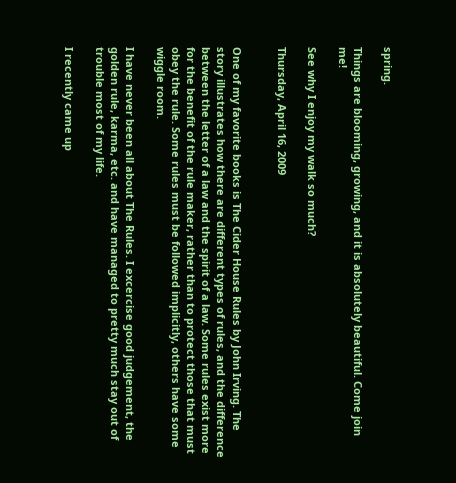spring.

Things are blooming, growing, and it is absolutely beautiful. Come join me!

See why I enjoy my walk so much?

Thursday, April 16, 2009


One of my favorite books is The Cider House Rules by John Irving. The story illustrates how there are different types of rules, and the difference between the letter of a law and the spirit of a law. Some rules exist more for the benefit of the rule maker, rather than to protect those that must obey the rule. Some rules must be followed implicitly, others have some wiggle room.

I have never been all about The Rules. I excercise good judgement, the golden rule, karma, etc. and have managed to pretty much stay out of trouble most of my life.

I recently came up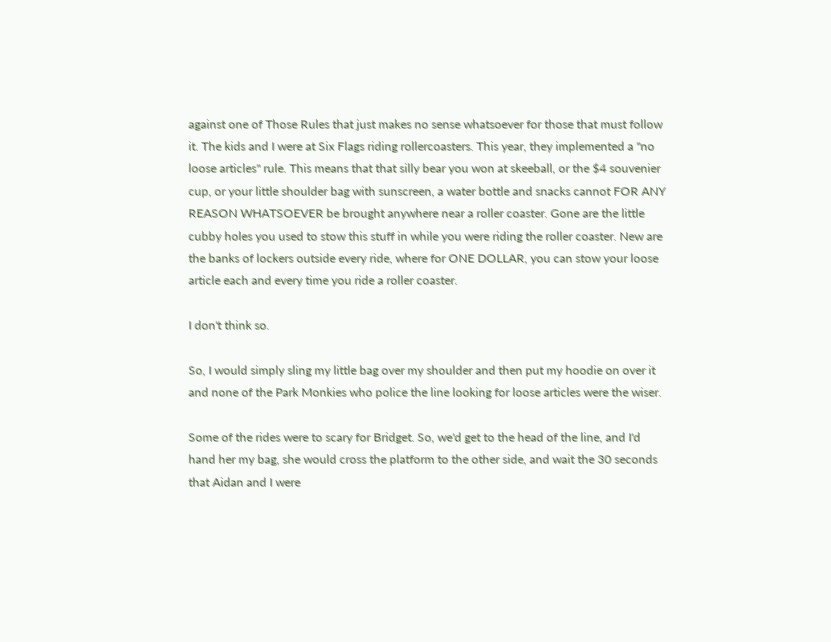against one of Those Rules that just makes no sense whatsoever for those that must follow it. The kids and I were at Six Flags riding rollercoasters. This year, they implemented a "no loose articles" rule. This means that that silly bear you won at skeeball, or the $4 souvenier cup, or your little shoulder bag with sunscreen, a water bottle and snacks cannot FOR ANY REASON WHATSOEVER be brought anywhere near a roller coaster. Gone are the little cubby holes you used to stow this stuff in while you were riding the roller coaster. New are the banks of lockers outside every ride, where for ONE DOLLAR, you can stow your loose article each and every time you ride a roller coaster.

I don't think so.

So, I would simply sling my little bag over my shoulder and then put my hoodie on over it and none of the Park Monkies who police the line looking for loose articles were the wiser.

Some of the rides were to scary for Bridget. So, we'd get to the head of the line, and I'd hand her my bag, she would cross the platform to the other side, and wait the 30 seconds that Aidan and I were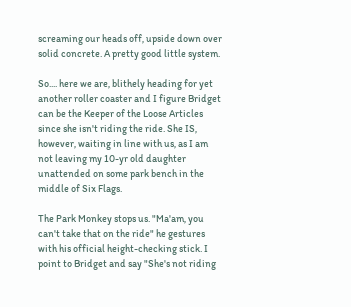screaming our heads off, upside down over solid concrete. A pretty good little system.

So.... here we are, blithely heading for yet another roller coaster and I figure Bridget can be the Keeper of the Loose Articles since she isn't riding the ride. She IS, however, waiting in line with us, as I am not leaving my 10-yr old daughter unattended on some park bench in the middle of Six Flags.

The Park Monkey stops us. "Ma'am, you can't take that on the ride" he gestures with his official height-checking stick. I point to Bridget and say "She's not riding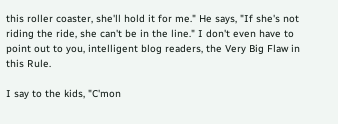this roller coaster, she'll hold it for me." He says, "If she's not riding the ride, she can't be in the line." I don't even have to point out to you, intelligent blog readers, the Very Big Flaw in this Rule.

I say to the kids, "C'mon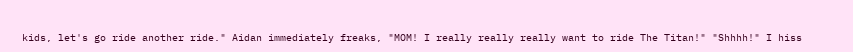kids, let's go ride another ride." Aidan immediately freaks, "MOM! I really really really want to ride The Titan!" "Shhhh!" I hiss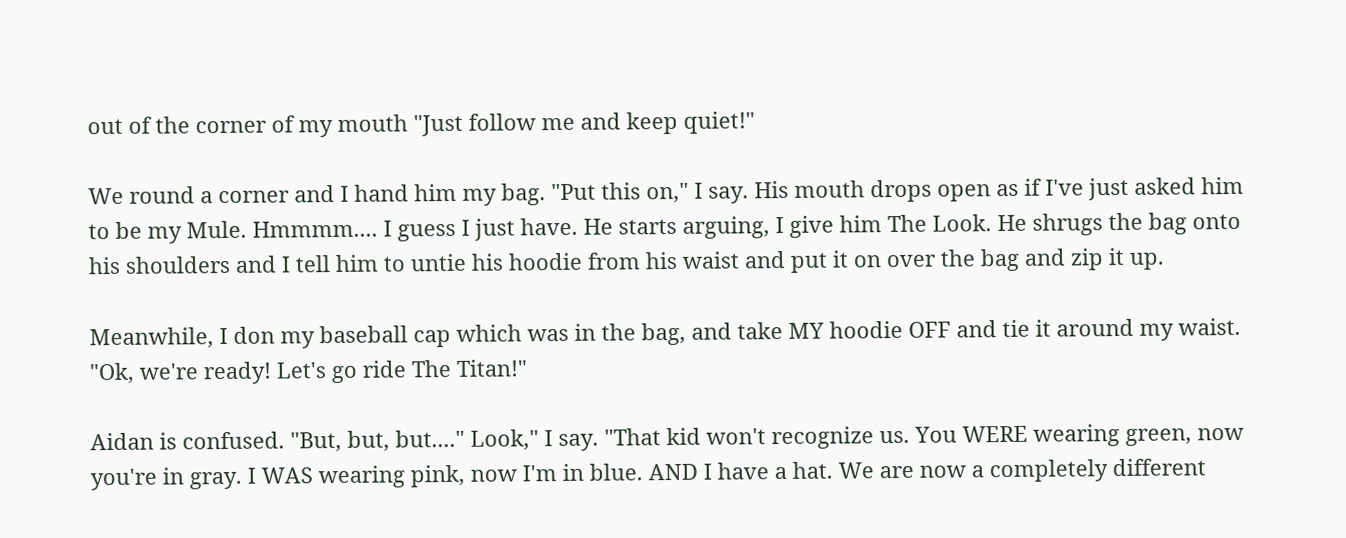out of the corner of my mouth "Just follow me and keep quiet!"

We round a corner and I hand him my bag. "Put this on," I say. His mouth drops open as if I've just asked him to be my Mule. Hmmmm.... I guess I just have. He starts arguing, I give him The Look. He shrugs the bag onto his shoulders and I tell him to untie his hoodie from his waist and put it on over the bag and zip it up.

Meanwhile, I don my baseball cap which was in the bag, and take MY hoodie OFF and tie it around my waist. "Ok, we're ready! Let's go ride The Titan!"

Aidan is confused. "But, but, but...." Look," I say. "That kid won't recognize us. You WERE wearing green, now you're in gray. I WAS wearing pink, now I'm in blue. AND I have a hat. We are now a completely different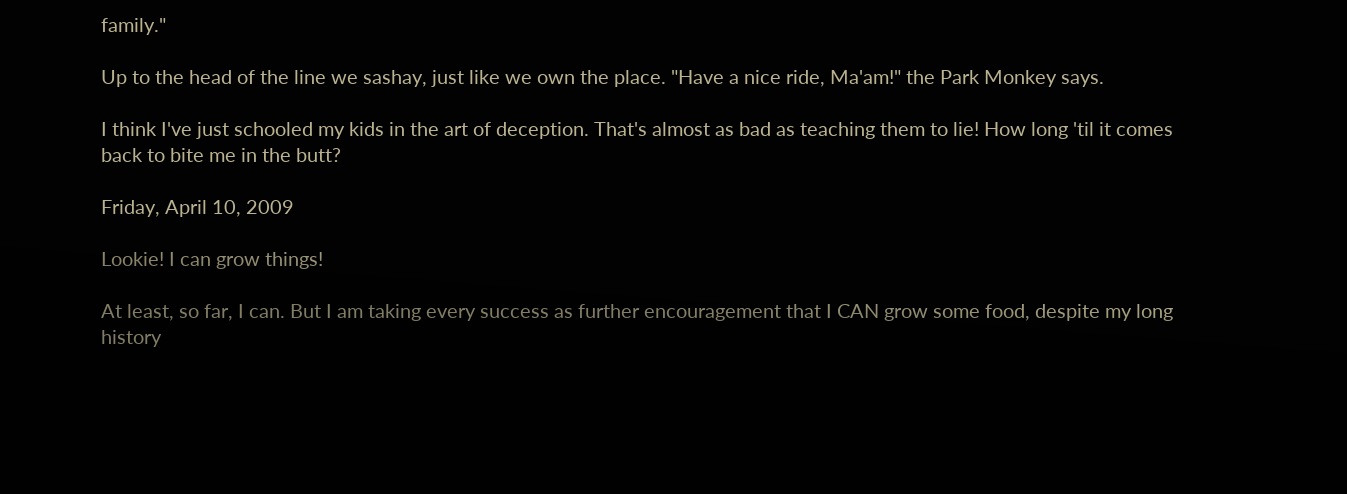family."

Up to the head of the line we sashay, just like we own the place. "Have a nice ride, Ma'am!" the Park Monkey says.

I think I've just schooled my kids in the art of deception. That's almost as bad as teaching them to lie! How long 'til it comes back to bite me in the butt?

Friday, April 10, 2009

Lookie! I can grow things!

At least, so far, I can. But I am taking every success as further encouragement that I CAN grow some food, despite my long history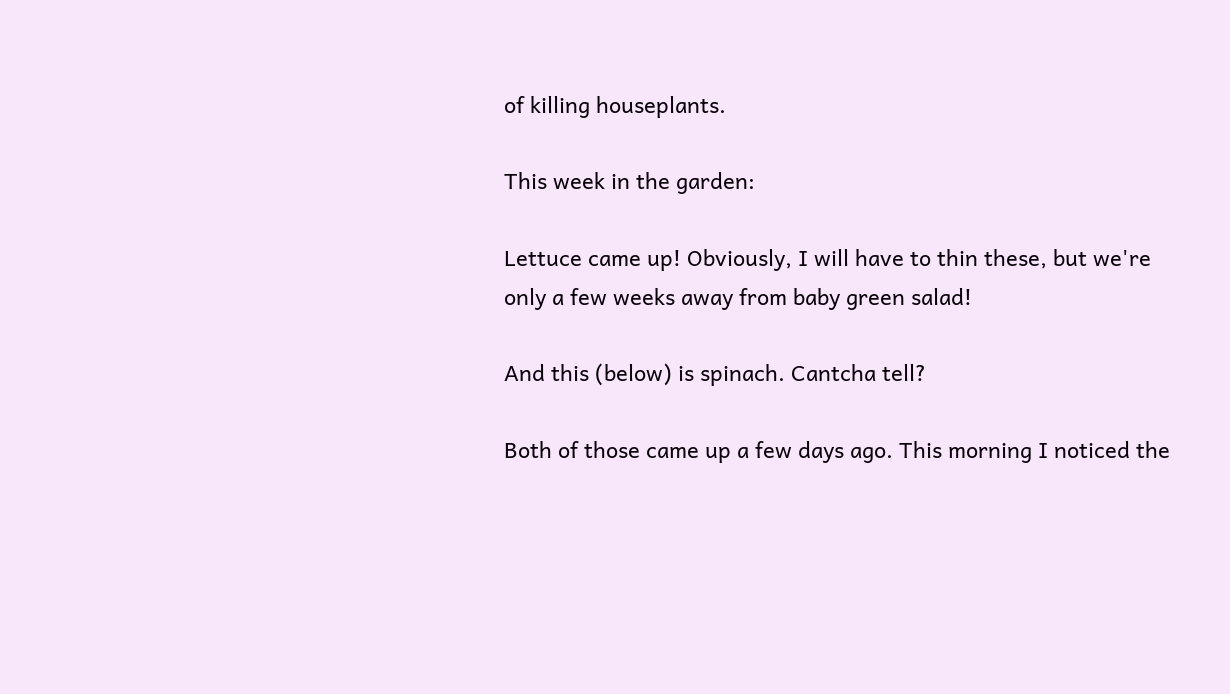of killing houseplants.

This week in the garden:

Lettuce came up! Obviously, I will have to thin these, but we're only a few weeks away from baby green salad!

And this (below) is spinach. Cantcha tell?

Both of those came up a few days ago. This morning I noticed the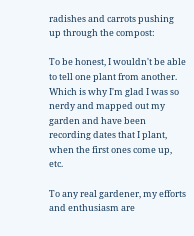radishes and carrots pushing up through the compost:

To be honest, I wouldn't be able to tell one plant from another. Which is why I'm glad I was so nerdy and mapped out my garden and have been recording dates that I plant, when the first ones come up, etc.

To any real gardener, my efforts and enthusiasm are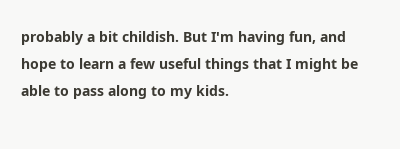probably a bit childish. But I'm having fun, and hope to learn a few useful things that I might be able to pass along to my kids.